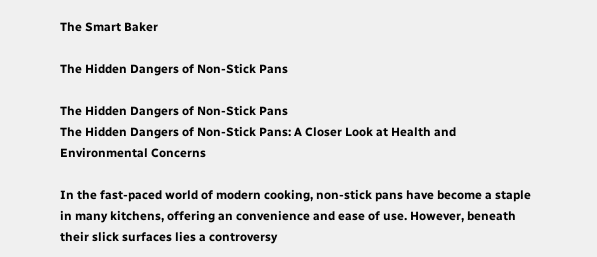The Smart Baker

The Hidden Dangers of Non-Stick Pans

The Hidden Dangers of Non-Stick Pans
The Hidden Dangers of Non-Stick Pans: A Closer Look at Health and Environmental Concerns

In the fast-paced world of modern cooking, non-stick pans have become a staple in many kitchens, offering an convenience and ease of use. However, beneath their slick surfaces lies a controversy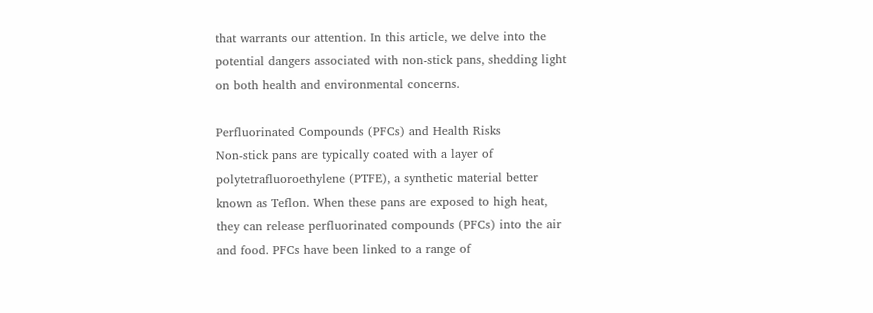that warrants our attention. In this article, we delve into the potential dangers associated with non-stick pans, shedding light on both health and environmental concerns.

Perfluorinated Compounds (PFCs) and Health Risks
Non-stick pans are typically coated with a layer of polytetrafluoroethylene (PTFE), a synthetic material better known as Teflon. When these pans are exposed to high heat, they can release perfluorinated compounds (PFCs) into the air and food. PFCs have been linked to a range of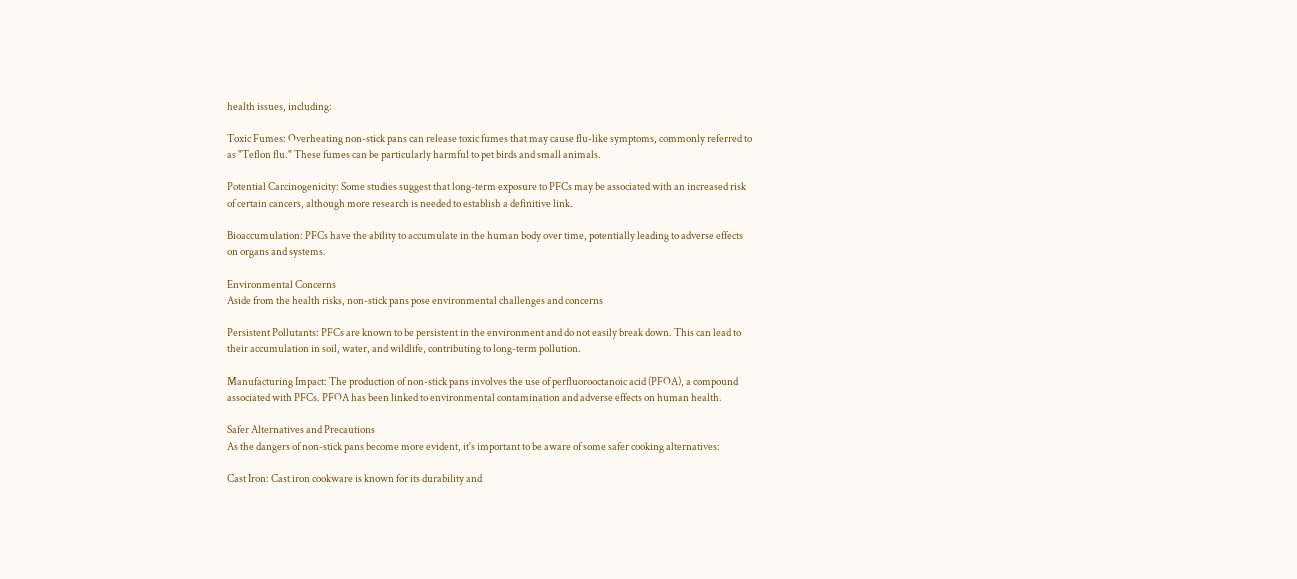health issues, including:

Toxic Fumes: Overheating non-stick pans can release toxic fumes that may cause flu-like symptoms, commonly referred to as "Teflon flu." These fumes can be particularly harmful to pet birds and small animals.

Potential Carcinogenicity: Some studies suggest that long-term exposure to PFCs may be associated with an increased risk of certain cancers, although more research is needed to establish a definitive link.

Bioaccumulation: PFCs have the ability to accumulate in the human body over time, potentially leading to adverse effects on organs and systems.

Environmental Concerns
Aside from the health risks, non-stick pans pose environmental challenges and concerns

Persistent Pollutants: PFCs are known to be persistent in the environment and do not easily break down. This can lead to their accumulation in soil, water, and wildlife, contributing to long-term pollution.

Manufacturing Impact: The production of non-stick pans involves the use of perfluorooctanoic acid (PFOA), a compound associated with PFCs. PFOA has been linked to environmental contamination and adverse effects on human health.

Safer Alternatives and Precautions
As the dangers of non-stick pans become more evident, it's important to be aware of some safer cooking alternatives:

Cast Iron: Cast iron cookware is known for its durability and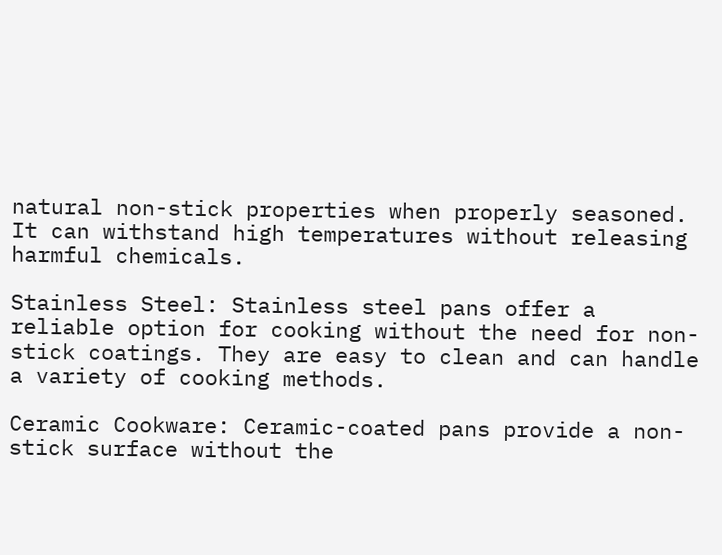natural non-stick properties when properly seasoned. It can withstand high temperatures without releasing harmful chemicals.

Stainless Steel: Stainless steel pans offer a reliable option for cooking without the need for non-stick coatings. They are easy to clean and can handle a variety of cooking methods.

Ceramic Cookware: Ceramic-coated pans provide a non-stick surface without the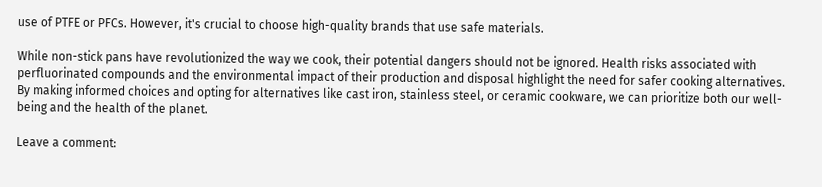use of PTFE or PFCs. However, it's crucial to choose high-quality brands that use safe materials.

While non-stick pans have revolutionized the way we cook, their potential dangers should not be ignored. Health risks associated with perfluorinated compounds and the environmental impact of their production and disposal highlight the need for safer cooking alternatives. By making informed choices and opting for alternatives like cast iron, stainless steel, or ceramic cookware, we can prioritize both our well-being and the health of the planet.

Leave a comment: